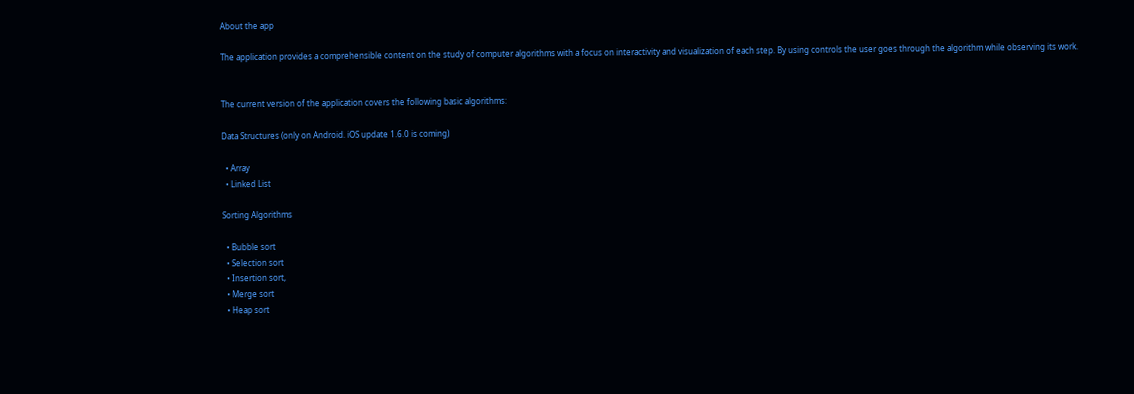About the app

The application provides a comprehensible content on the study of computer algorithms with a focus on interactivity and visualization of each step. By using controls the user goes through the algorithm while observing its work.


The current version of the application covers the following basic algorithms:

Data Structures (only on Android. iOS update 1.6.0 is coming)

  • Array
  • Linked List

Sorting Algorithms

  • Bubble sort
  • Selection sort
  • Insertion sort,
  • Merge sort
  • Heap sort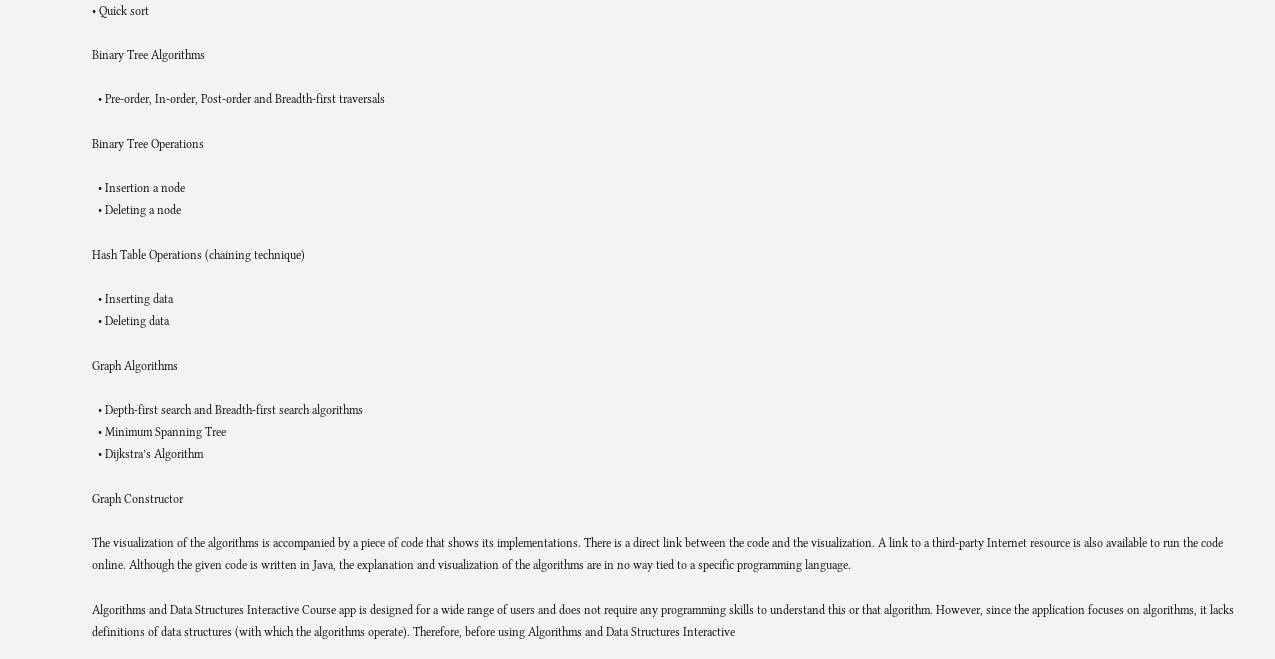• Quick sort

Binary Tree Algorithms

  • Pre-order, In-order, Post-order and Breadth-first traversals

Binary Tree Operations

  • Insertion a node
  • Deleting a node

Hash Table Operations (chaining technique)

  • Inserting data
  • Deleting data

Graph Algorithms

  • Depth-first search and Breadth-first search algorithms
  • Minimum Spanning Tree
  • Dijkstra’s Algorithm

Graph Constructor

The visualization of the algorithms is accompanied by a piece of code that shows its implementations. There is a direct link between the code and the visualization. A link to a third-party Internet resource is also available to run the code online. Although the given code is written in Java, the explanation and visualization of the algorithms are in no way tied to a specific programming language.

Algorithms and Data Structures Interactive Course app is designed for a wide range of users and does not require any programming skills to understand this or that algorithm. However, since the application focuses on algorithms, it lacks definitions of data structures (with which the algorithms operate). Therefore, before using Algorithms and Data Structures Interactive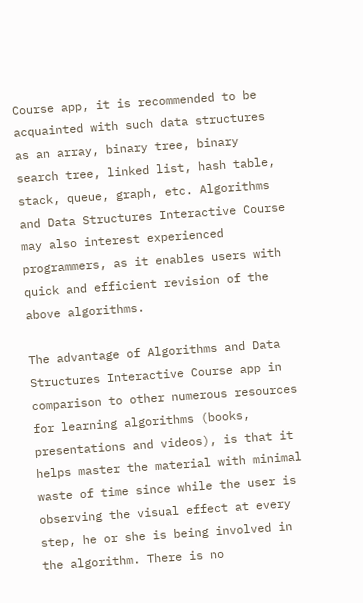Course app, it is recommended to be acquainted with such data structures as an array, binary tree, binary search tree, linked list, hash table, stack, queue, graph, etc. Algorithms and Data Structures Interactive Course may also interest experienced programmers, as it enables users with quick and efficient revision of the above algorithms.

The advantage of Algorithms and Data Structures Interactive Course app in comparison to other numerous resources for learning algorithms (books, presentations and videos), is that it helps master the material with minimal waste of time since while the user is observing the visual effect at every step, he or she is being involved in the algorithm. There is no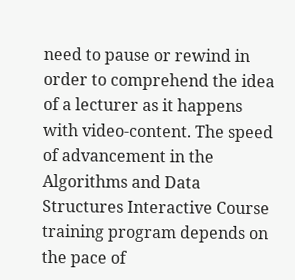need to pause or rewind in order to comprehend the idea of a lecturer as it happens with video-content. The speed of advancement in the Algorithms and Data Structures Interactive Course training program depends on the pace of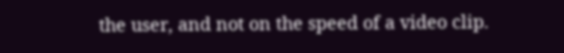the user, and not on the speed of a video clip.